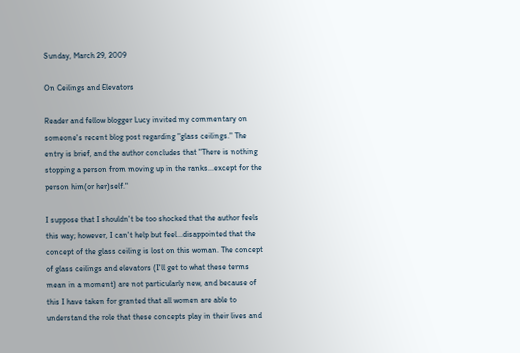Sunday, March 29, 2009

On Ceilings and Elevators

Reader and fellow blogger Lucy invited my commentary on someone's recent blog post regarding "glass ceilings." The entry is brief, and the author concludes that "There is nothing stopping a person from moving up in the ranks...except for the person him(or her)self."

I suppose that I shouldn't be too shocked that the author feels this way; however, I can't help but feel...disappointed that the concept of the glass ceiling is lost on this woman. The concept of glass ceilings and elevators (I'll get to what these terms mean in a moment) are not particularly new, and because of this I have taken for granted that all women are able to understand the role that these concepts play in their lives and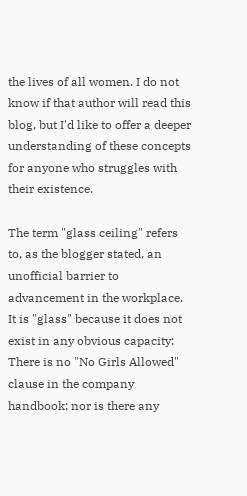the lives of all women. I do not know if that author will read this blog, but I'd like to offer a deeper understanding of these concepts for anyone who struggles with their existence.

The term "glass ceiling" refers to, as the blogger stated, an unofficial barrier to advancement in the workplace. It is "glass" because it does not exist in any obvious capacity: There is no "No Girls Allowed" clause in the company handbook; nor is there any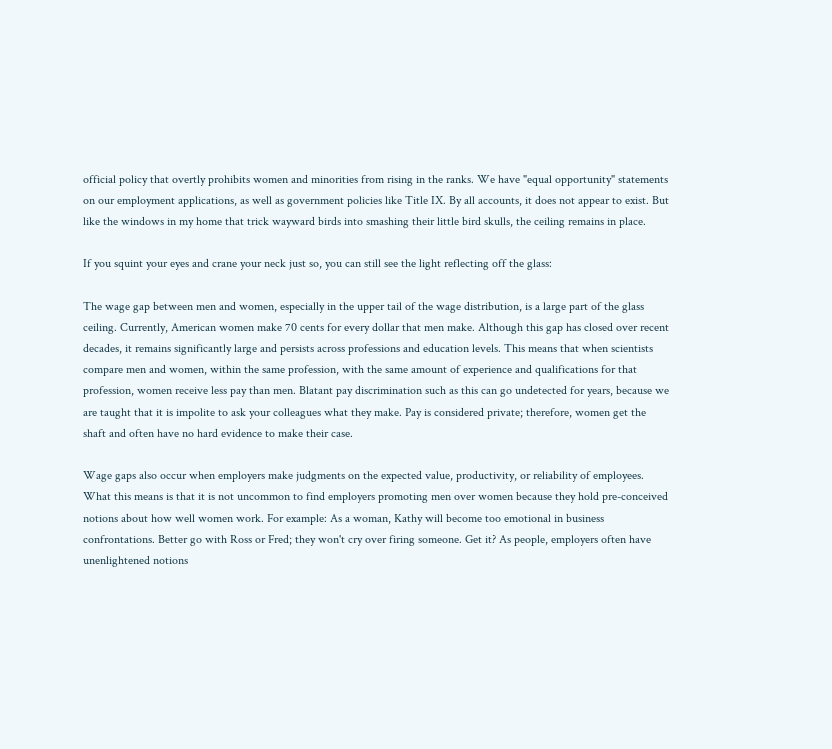official policy that overtly prohibits women and minorities from rising in the ranks. We have "equal opportunity" statements on our employment applications, as well as government policies like Title IX. By all accounts, it does not appear to exist. But like the windows in my home that trick wayward birds into smashing their little bird skulls, the ceiling remains in place.

If you squint your eyes and crane your neck just so, you can still see the light reflecting off the glass:

The wage gap between men and women, especially in the upper tail of the wage distribution, is a large part of the glass ceiling. Currently, American women make 70 cents for every dollar that men make. Although this gap has closed over recent decades, it remains significantly large and persists across professions and education levels. This means that when scientists compare men and women, within the same profession, with the same amount of experience and qualifications for that profession, women receive less pay than men. Blatant pay discrimination such as this can go undetected for years, because we are taught that it is impolite to ask your colleagues what they make. Pay is considered private; therefore, women get the shaft and often have no hard evidence to make their case.

Wage gaps also occur when employers make judgments on the expected value, productivity, or reliability of employees. What this means is that it is not uncommon to find employers promoting men over women because they hold pre-conceived notions about how well women work. For example: As a woman, Kathy will become too emotional in business confrontations. Better go with Ross or Fred; they won't cry over firing someone. Get it? As people, employers often have unenlightened notions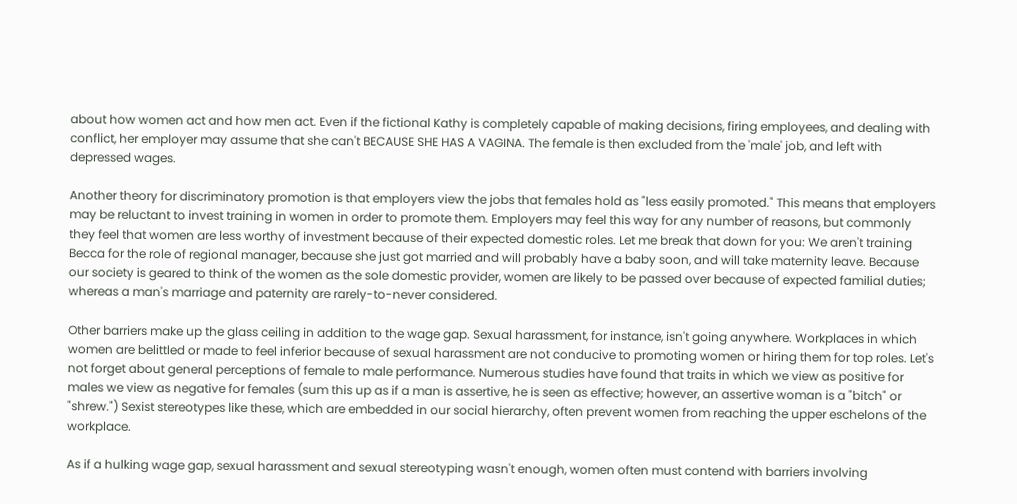about how women act and how men act. Even if the fictional Kathy is completely capable of making decisions, firing employees, and dealing with conflict, her employer may assume that she can't BECAUSE SHE HAS A VAGINA. The female is then excluded from the 'male' job, and left with depressed wages.

Another theory for discriminatory promotion is that employers view the jobs that females hold as "less easily promoted." This means that employers may be reluctant to invest training in women in order to promote them. Employers may feel this way for any number of reasons, but commonly they feel that women are less worthy of investment because of their expected domestic roles. Let me break that down for you: We aren't training Becca for the role of regional manager, because she just got married and will probably have a baby soon, and will take maternity leave. Because our society is geared to think of the women as the sole domestic provider, women are likely to be passed over because of expected familial duties; whereas a man's marriage and paternity are rarely-to-never considered.

Other barriers make up the glass ceiling in addition to the wage gap. Sexual harassment, for instance, isn't going anywhere. Workplaces in which women are belittled or made to feel inferior because of sexual harassment are not conducive to promoting women or hiring them for top roles. Let's not forget about general perceptions of female to male performance. Numerous studies have found that traits in which we view as positive for males we view as negative for females (sum this up as if a man is assertive, he is seen as effective; however, an assertive woman is a "bitch" or "shrew.") Sexist stereotypes like these, which are embedded in our social hierarchy, often prevent women from reaching the upper eschelons of the workplace.

As if a hulking wage gap, sexual harassment and sexual stereotyping wasn't enough, women often must contend with barriers involving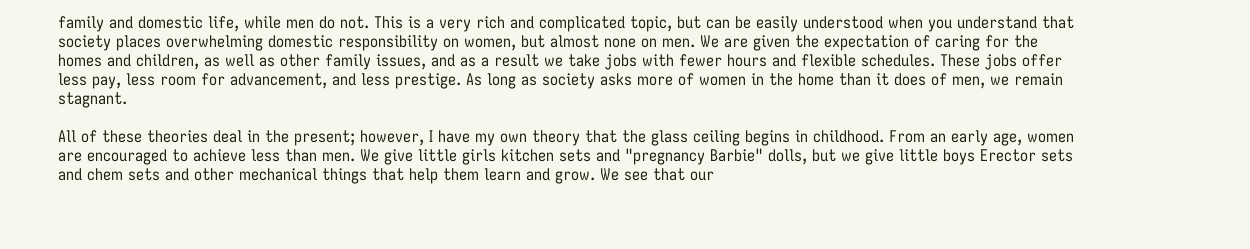family and domestic life, while men do not. This is a very rich and complicated topic, but can be easily understood when you understand that society places overwhelming domestic responsibility on women, but almost none on men. We are given the expectation of caring for the homes and children, as well as other family issues, and as a result we take jobs with fewer hours and flexible schedules. These jobs offer less pay, less room for advancement, and less prestige. As long as society asks more of women in the home than it does of men, we remain stagnant.

All of these theories deal in the present; however, I have my own theory that the glass ceiling begins in childhood. From an early age, women are encouraged to achieve less than men. We give little girls kitchen sets and "pregnancy Barbie" dolls, but we give little boys Erector sets and chem sets and other mechanical things that help them learn and grow. We see that our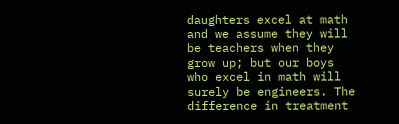daughters excel at math and we assume they will be teachers when they grow up; but our boys who excel in math will surely be engineers. The difference in treatment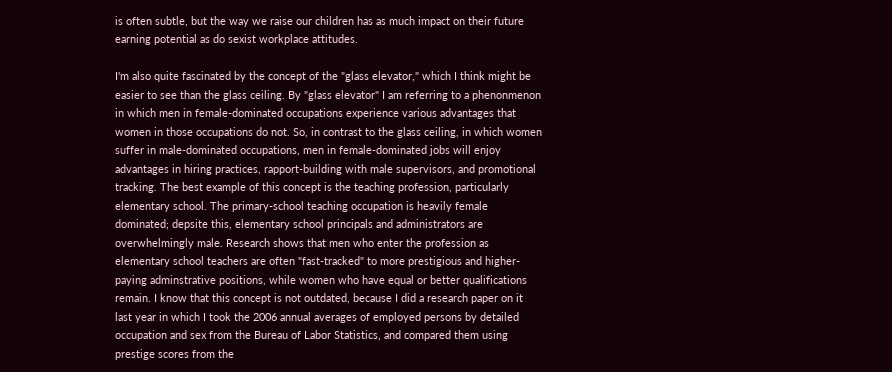is often subtle, but the way we raise our children has as much impact on their future earning potential as do sexist workplace attitudes.

I'm also quite fascinated by the concept of the "glass elevator," which I think might be easier to see than the glass ceiling. By "glass elevator" I am referring to a phenonmenon in which men in female-dominated occupations experience various advantages that women in those occupations do not. So, in contrast to the glass ceiling, in which women suffer in male-dominated occupations, men in female-dominated jobs will enjoy advantages in hiring practices, rapport-building with male supervisors, and promotional tracking. The best example of this concept is the teaching profession, particularly elementary school. The primary-school teaching occupation is heavily female dominated; depsite this, elementary school principals and administrators are overwhelmingly male. Research shows that men who enter the profession as elementary school teachers are often "fast-tracked" to more prestigious and higher-paying adminstrative positions, while women who have equal or better qualifications remain. I know that this concept is not outdated, because I did a research paper on it last year in which I took the 2006 annual averages of employed persons by detailed occupation and sex from the Bureau of Labor Statistics, and compared them using prestige scores from the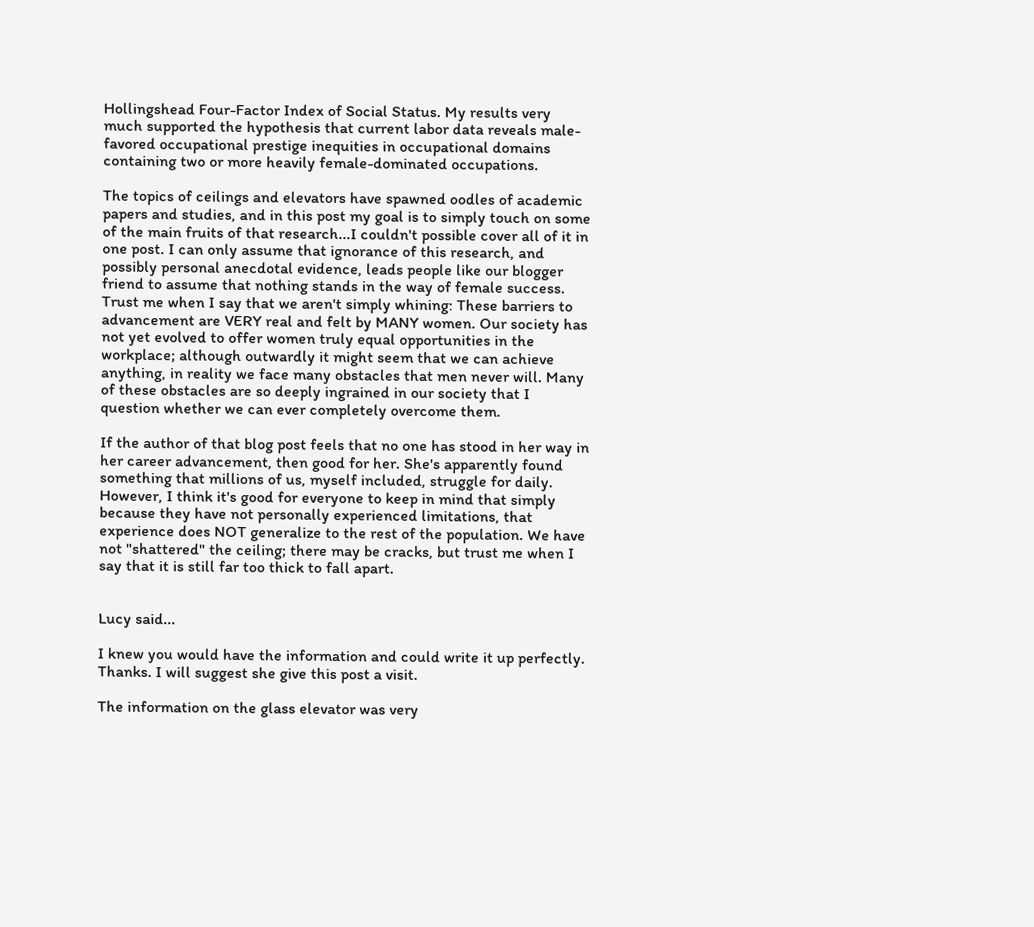Hollingshead Four-Factor Index of Social Status. My results very much supported the hypothesis that current labor data reveals male-favored occupational prestige inequities in occupational domains containing two or more heavily female-dominated occupations.

The topics of ceilings and elevators have spawned oodles of academic papers and studies, and in this post my goal is to simply touch on some of the main fruits of that research...I couldn't possible cover all of it in one post. I can only assume that ignorance of this research, and possibly personal anecdotal evidence, leads people like our blogger friend to assume that nothing stands in the way of female success. Trust me when I say that we aren't simply whining: These barriers to advancement are VERY real and felt by MANY women. Our society has not yet evolved to offer women truly equal opportunities in the workplace; although outwardly it might seem that we can achieve anything, in reality we face many obstacles that men never will. Many of these obstacles are so deeply ingrained in our society that I question whether we can ever completely overcome them.

If the author of that blog post feels that no one has stood in her way in her career advancement, then good for her. She's apparently found something that millions of us, myself included, struggle for daily. However, I think it's good for everyone to keep in mind that simply because they have not personally experienced limitations, that experience does NOT generalize to the rest of the population. We have not "shattered" the ceiling; there may be cracks, but trust me when I say that it is still far too thick to fall apart.


Lucy said...

I knew you would have the information and could write it up perfectly.
Thanks. I will suggest she give this post a visit.

The information on the glass elevator was very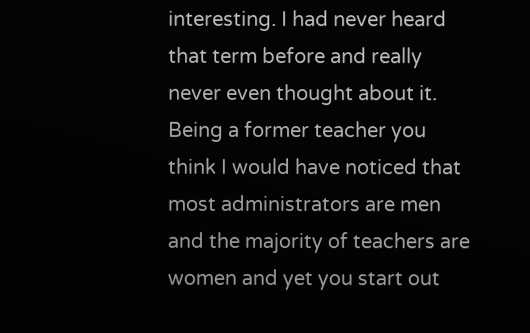interesting. I had never heard that term before and really never even thought about it. Being a former teacher you think I would have noticed that most administrators are men and the majority of teachers are women and yet you start out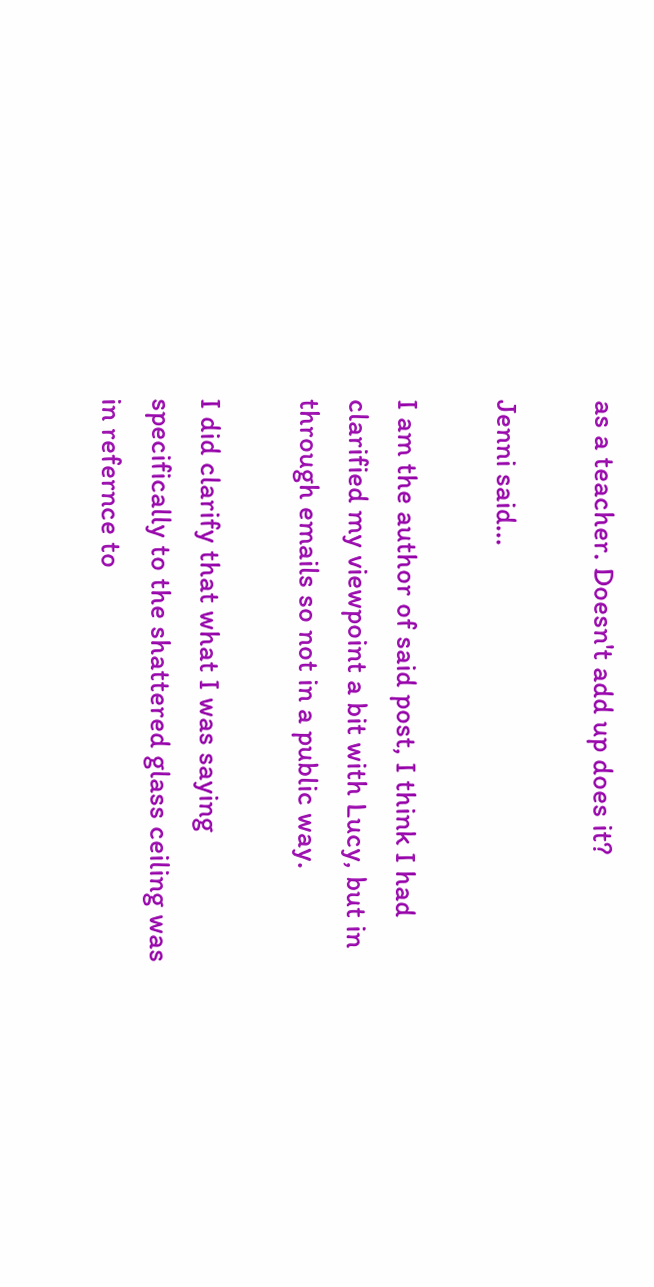as a teacher. Doesn't add up does it?

Jenni said...

I am the author of said post, I think I had clarified my viewpoint a bit with Lucy, but in through emails so not in a public way.

I did clarify that what I was saying specifically to the shattered glass ceiling was in refernce to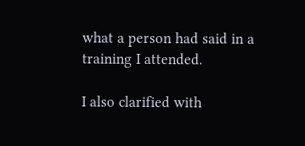what a person had said in a training I attended.

I also clarified with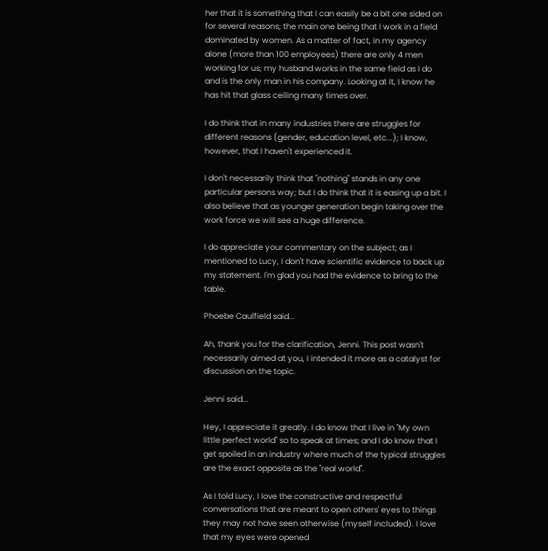her that it is something that I can easily be a bit one sided on for several reasons; the main one being that I work in a field dominated by women. As a matter of fact, in my agency alone (more than 100 employees) there are only 4 men working for us; my husband works in the same field as I do and is the only man in his company. Looking at it, I know he has hit that glass ceiling many times over.

I do think that in many industries there are struggles for different reasons (gender, education level, etc...); I know, however, that I haven't experienced it.

I don't necessarily think that "nothing" stands in any one particular persons way; but I do think that it is easing up a bit. I also believe that as younger generation begin taking over the work force we will see a huge difference.

I do appreciate your commentary on the subject; as I mentioned to Lucy, I don't have scientific evidence to back up my statement. I'm glad you had the evidence to bring to the table.

Phoebe Caulfield said...

Ah, thank you for the clarification, Jenni. This post wasn't necessarily aimed at you, I intended it more as a catalyst for discussion on the topic.

Jenni said...

Hey, I appreciate it greatly. I do know that I live in "My own little perfect world" so to speak at times; and I do know that I get spoiled in an industry where much of the typical struggles are the exact opposite as the "real world".

As I told Lucy, I love the constructive and respectful conversations that are meant to open others' eyes to things they may not have seen otherwise (myself included). I love that my eyes were opened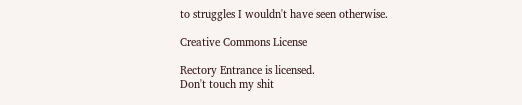to struggles I wouldn't have seen otherwise.

Creative Commons License

Rectory Entrance is licensed.
Don't touch my shit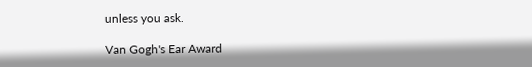unless you ask.

Van Gogh's Ear Award